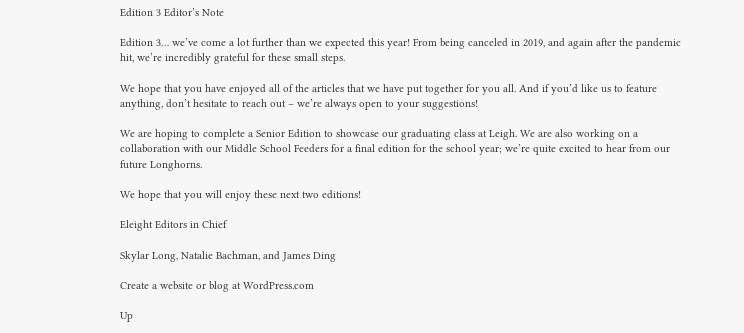Edition 3 Editor’s Note

Edition 3… we’ve come a lot further than we expected this year! From being canceled in 2019, and again after the pandemic hit, we’re incredibly grateful for these small steps.

We hope that you have enjoyed all of the articles that we have put together for you all. And if you’d like us to feature anything, don’t hesitate to reach out – we’re always open to your suggestions!

We are hoping to complete a Senior Edition to showcase our graduating class at Leigh. We are also working on a collaboration with our Middle School Feeders for a final edition for the school year; we’re quite excited to hear from our future Longhorns.

We hope that you will enjoy these next two editions!

Eleight Editors in Chief

Skylar Long, Natalie Bachman, and James Ding

Create a website or blog at WordPress.com

Up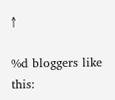↑

%d bloggers like this: